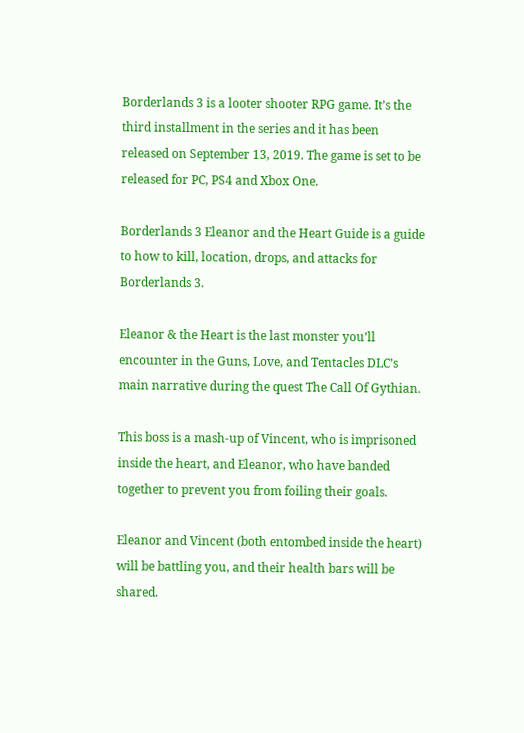Borderlands 3 is a looter shooter RPG game. It’s the third installment in the series and it has been released on September 13, 2019. The game is set to be released for PC, PS4 and Xbox One.

Borderlands 3 Eleanor and the Heart Guide is a guide to how to kill, location, drops, and attacks for Borderlands 3.

Eleanor & the Heart is the last monster you’ll encounter in the Guns, Love, and Tentacles DLC’s main narrative during the quest The Call Of Gythian.

This boss is a mash-up of Vincent, who is imprisoned inside the heart, and Eleanor, who have banded together to prevent you from foiling their goals.

Eleanor and Vincent (both entombed inside the heart) will be battling you, and their health bars will be shared.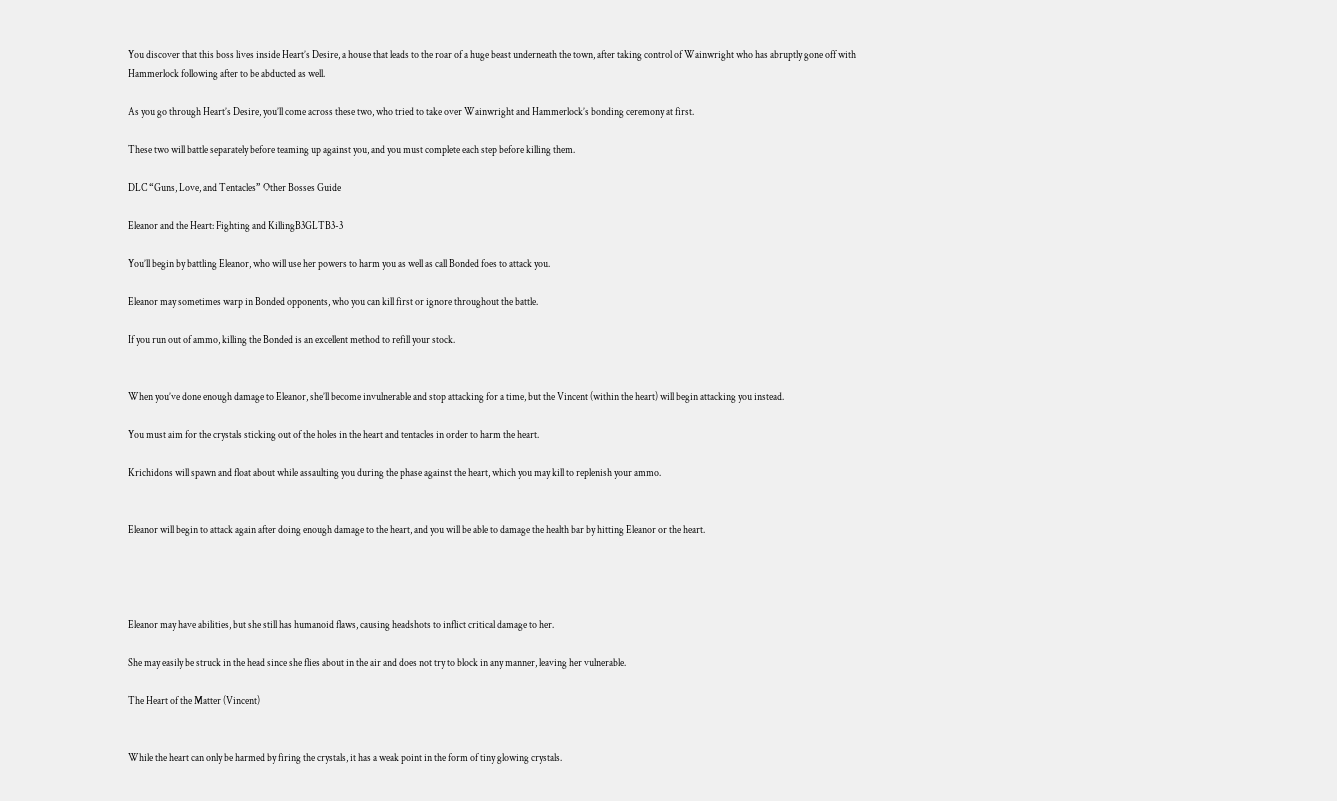You discover that this boss lives inside Heart’s Desire, a house that leads to the roar of a huge beast underneath the town, after taking control of Wainwright who has abruptly gone off with Hammerlock following after to be abducted as well.

As you go through Heart’s Desire, you’ll come across these two, who tried to take over Wainwright and Hammerlock’s bonding ceremony at first.

These two will battle separately before teaming up against you, and you must complete each step before killing them.

DLC “Guns, Love, and Tentacles” Other Bosses Guide

Eleanor and the Heart: Fighting and KillingB3GLTB3-3

You’ll begin by battling Eleanor, who will use her powers to harm you as well as call Bonded foes to attack you.

Eleanor may sometimes warp in Bonded opponents, who you can kill first or ignore throughout the battle.

If you run out of ammo, killing the Bonded is an excellent method to refill your stock.


When you’ve done enough damage to Eleanor, she’ll become invulnerable and stop attacking for a time, but the Vincent (within the heart) will begin attacking you instead.

You must aim for the crystals sticking out of the holes in the heart and tentacles in order to harm the heart.

Krichidons will spawn and float about while assaulting you during the phase against the heart, which you may kill to replenish your ammo.


Eleanor will begin to attack again after doing enough damage to the heart, and you will be able to damage the health bar by hitting Eleanor or the heart.




Eleanor may have abilities, but she still has humanoid flaws, causing headshots to inflict critical damage to her.

She may easily be struck in the head since she flies about in the air and does not try to block in any manner, leaving her vulnerable.

The Heart of the Matter (Vincent)


While the heart can only be harmed by firing the crystals, it has a weak point in the form of tiny glowing crystals.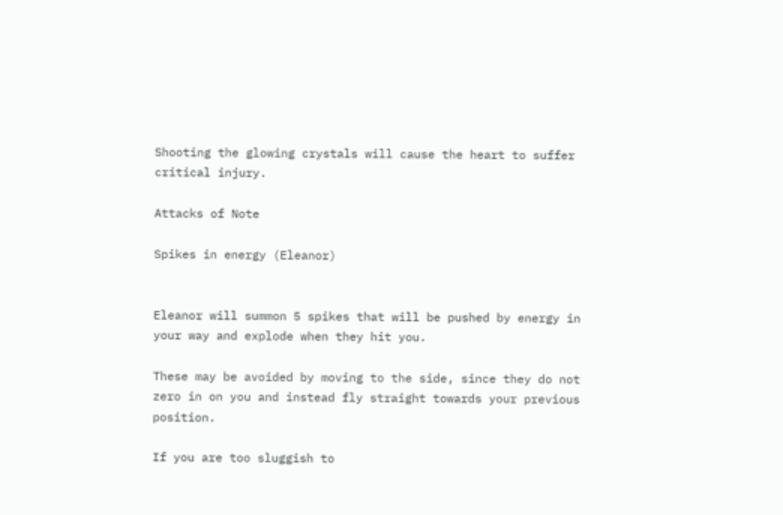Shooting the glowing crystals will cause the heart to suffer critical injury.

Attacks of Note

Spikes in energy (Eleanor)


Eleanor will summon 5 spikes that will be pushed by energy in your way and explode when they hit you.

These may be avoided by moving to the side, since they do not zero in on you and instead fly straight towards your previous position.

If you are too sluggish to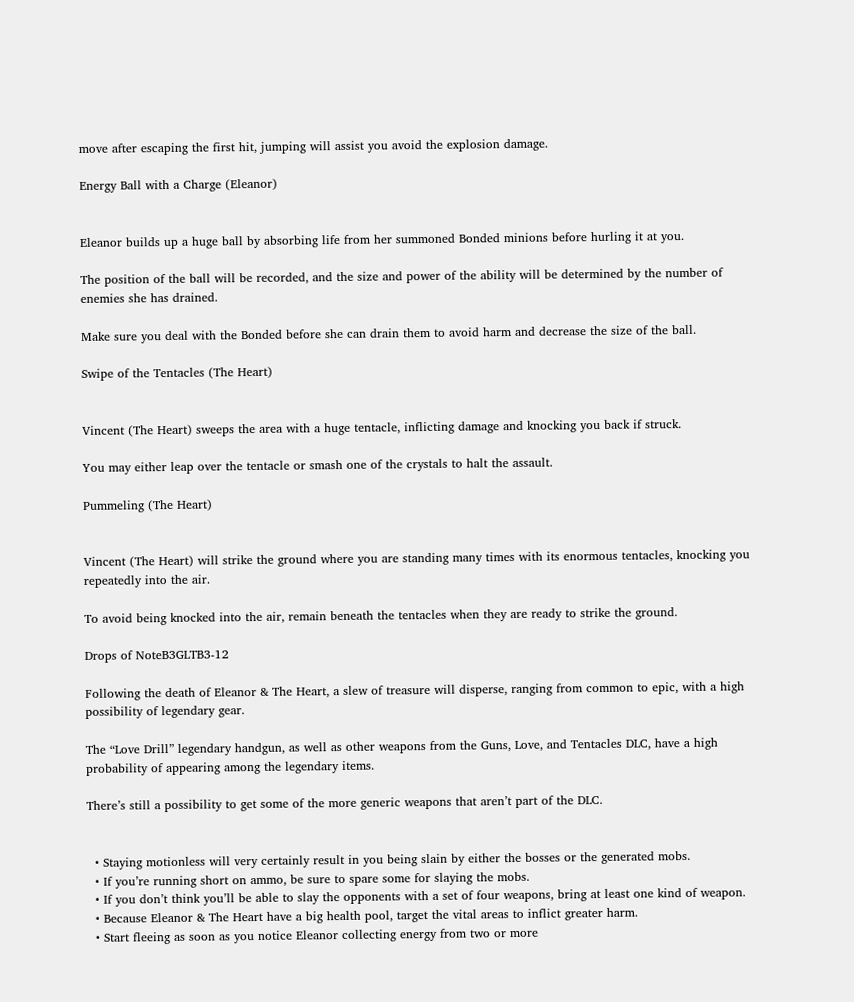move after escaping the first hit, jumping will assist you avoid the explosion damage.

Energy Ball with a Charge (Eleanor)


Eleanor builds up a huge ball by absorbing life from her summoned Bonded minions before hurling it at you.

The position of the ball will be recorded, and the size and power of the ability will be determined by the number of enemies she has drained.

Make sure you deal with the Bonded before she can drain them to avoid harm and decrease the size of the ball.

Swipe of the Tentacles (The Heart)


Vincent (The Heart) sweeps the area with a huge tentacle, inflicting damage and knocking you back if struck.

You may either leap over the tentacle or smash one of the crystals to halt the assault.

Pummeling (The Heart)


Vincent (The Heart) will strike the ground where you are standing many times with its enormous tentacles, knocking you repeatedly into the air.

To avoid being knocked into the air, remain beneath the tentacles when they are ready to strike the ground.

Drops of NoteB3GLTB3-12

Following the death of Eleanor & The Heart, a slew of treasure will disperse, ranging from common to epic, with a high possibility of legendary gear.

The “Love Drill” legendary handgun, as well as other weapons from the Guns, Love, and Tentacles DLC, have a high probability of appearing among the legendary items.

There’s still a possibility to get some of the more generic weapons that aren’t part of the DLC.


  • Staying motionless will very certainly result in you being slain by either the bosses or the generated mobs.
  • If you’re running short on ammo, be sure to spare some for slaying the mobs.
  • If you don’t think you’ll be able to slay the opponents with a set of four weapons, bring at least one kind of weapon.
  • Because Eleanor & The Heart have a big health pool, target the vital areas to inflict greater harm.
  • Start fleeing as soon as you notice Eleanor collecting energy from two or more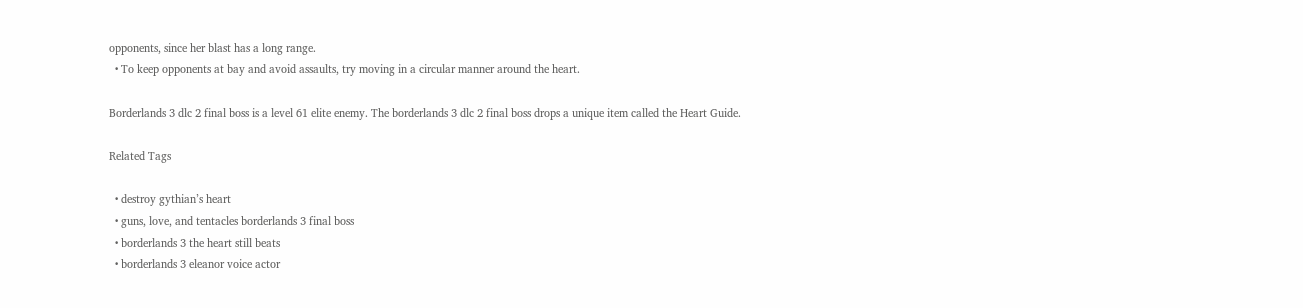opponents, since her blast has a long range.
  • To keep opponents at bay and avoid assaults, try moving in a circular manner around the heart.

Borderlands 3 dlc 2 final boss is a level 61 elite enemy. The borderlands 3 dlc 2 final boss drops a unique item called the Heart Guide.

Related Tags

  • destroy gythian’s heart
  • guns, love, and tentacles borderlands 3 final boss
  • borderlands 3 the heart still beats
  • borderlands 3 eleanor voice actor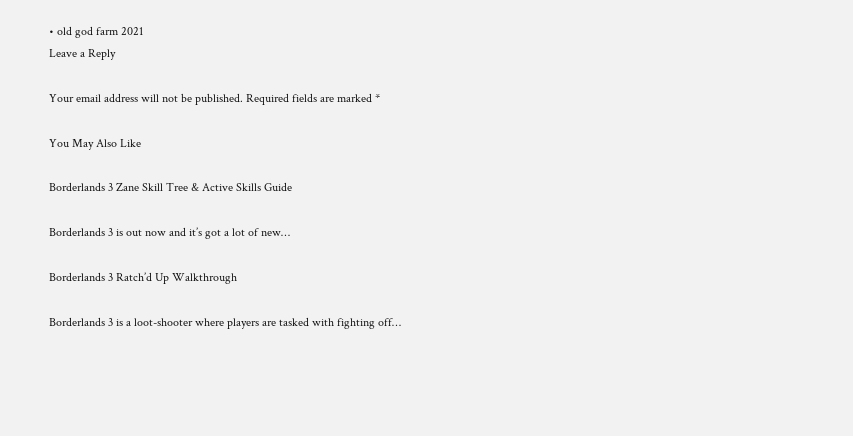• old god farm 2021
Leave a Reply

Your email address will not be published. Required fields are marked *

You May Also Like

Borderlands 3 Zane Skill Tree & Active Skills Guide

Borderlands 3 is out now and it’s got a lot of new…

Borderlands 3 Ratch’d Up Walkthrough

Borderlands 3 is a loot-shooter where players are tasked with fighting off…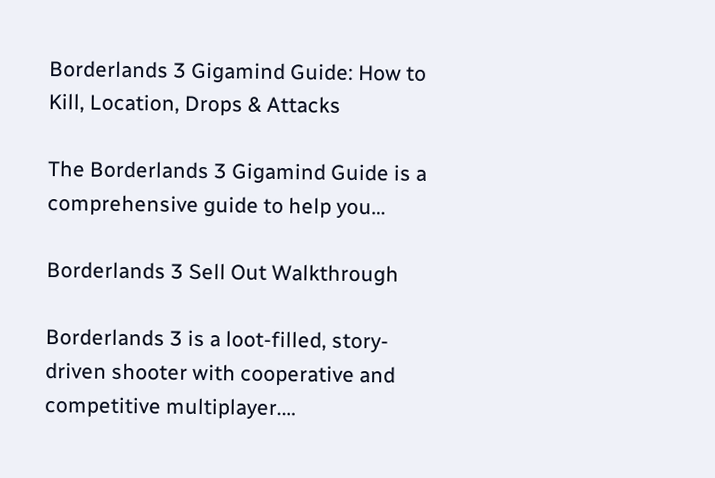Borderlands 3 Gigamind Guide: How to Kill, Location, Drops & Attacks

The Borderlands 3 Gigamind Guide is a comprehensive guide to help you…

Borderlands 3 Sell Out Walkthrough

Borderlands 3 is a loot-filled, story-driven shooter with cooperative and competitive multiplayer.…